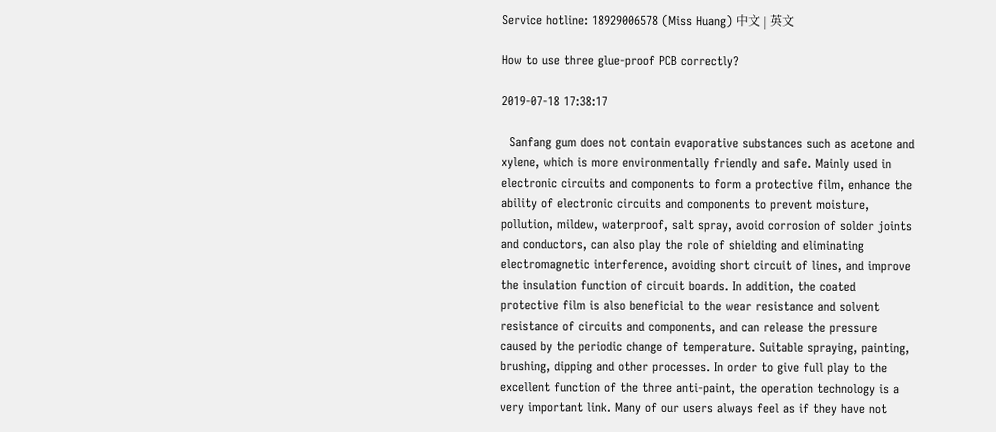Service hotline: 18929006578 (Miss Huang) 中文 | 英文

How to use three glue-proof PCB correctly?

2019-07-18 17:38:17

  Sanfang gum does not contain evaporative substances such as acetone and xylene, which is more environmentally friendly and safe. Mainly used in electronic circuits and components to form a protective film, enhance the ability of electronic circuits and components to prevent moisture, pollution, mildew, waterproof, salt spray, avoid corrosion of solder joints and conductors, can also play the role of shielding and eliminating electromagnetic interference, avoiding short circuit of lines, and improve the insulation function of circuit boards. In addition, the coated protective film is also beneficial to the wear resistance and solvent resistance of circuits and components, and can release the pressure caused by the periodic change of temperature. Suitable spraying, painting, brushing, dipping and other processes. In order to give full play to the excellent function of the three anti-paint, the operation technology is a very important link. Many of our users always feel as if they have not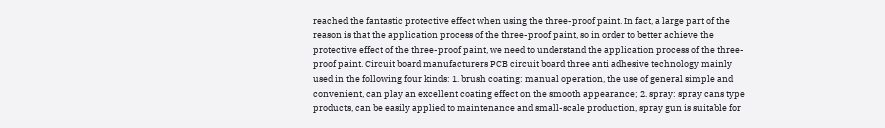reached the fantastic protective effect when using the three-proof paint. In fact, a large part of the reason is that the application process of the three-proof paint, so in order to better achieve the protective effect of the three-proof paint, we need to understand the application process of the three-proof paint. Circuit board manufacturers PCB circuit board three anti adhesive technology mainly used in the following four kinds: 1. brush coating: manual operation, the use of general simple and convenient, can play an excellent coating effect on the smooth appearance; 2. spray: spray cans type products, can be easily applied to maintenance and small-scale production, spray gun is suitable for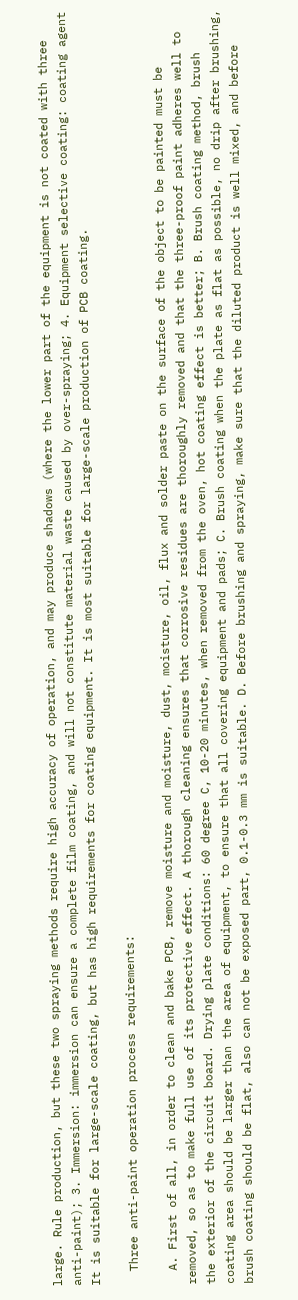large. Rule production, but these two spraying methods require high accuracy of operation, and may produce shadows (where the lower part of the equipment is not coated with three anti-paint); 3. Immersion: immersion can ensure a complete film coating, and will not constitute material waste caused by over-spraying; 4. Equipment selective coating: coating agent It is suitable for large-scale coating, but has high requirements for coating equipment. It is most suitable for large-scale production of PCB coating.

  Three anti-paint operation process requirements:

  A. First of all, in order to clean and bake PCB, remove moisture and moisture, dust, moisture, oil, flux and solder paste on the surface of the object to be painted must be removed, so as to make full use of its protective effect. A thorough cleaning ensures that corrosive residues are thoroughly removed and that the three-proof paint adheres well to the exterior of the circuit board. Drying plate conditions: 60 degree C, 10-20 minutes, when removed from the oven, hot coating effect is better; B. Brush coating method, brush coating area should be larger than the area of equipment, to ensure that all covering equipment and pads; C. Brush coating when the plate as flat as possible, no drip after brushing, brush coating should be flat, also can not be exposed part, 0.1-0.3 mm is suitable. D. Before brushing and spraying, make sure that the diluted product is well mixed, and before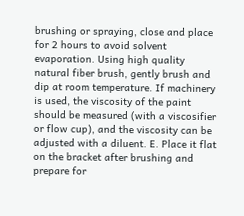brushing or spraying, close and place for 2 hours to avoid solvent evaporation. Using high quality natural fiber brush, gently brush and dip at room temperature. If machinery is used, the viscosity of the paint should be measured (with a viscosifier or flow cup), and the viscosity can be adjusted with a diluent. E. Place it flat on the bracket after brushing and prepare for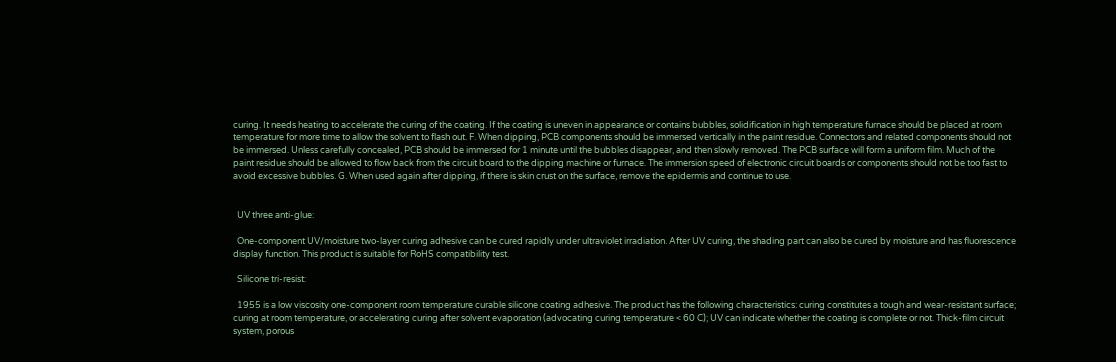curing. It needs heating to accelerate the curing of the coating. If the coating is uneven in appearance or contains bubbles, solidification in high temperature furnace should be placed at room temperature for more time to allow the solvent to flash out. F. When dipping, PCB components should be immersed vertically in the paint residue. Connectors and related components should not be immersed. Unless carefully concealed, PCB should be immersed for 1 minute until the bubbles disappear, and then slowly removed. The PCB surface will form a uniform film. Much of the paint residue should be allowed to flow back from the circuit board to the dipping machine or furnace. The immersion speed of electronic circuit boards or components should not be too fast to avoid excessive bubbles. G. When used again after dipping, if there is skin crust on the surface, remove the epidermis and continue to use.


  UV three anti-glue:

  One-component UV/moisture two-layer curing adhesive can be cured rapidly under ultraviolet irradiation. After UV curing, the shading part can also be cured by moisture and has fluorescence display function. This product is suitable for RoHS compatibility test.

  Silicone tri-resist:

  1955 is a low viscosity one-component room temperature curable silicone coating adhesive. The product has the following characteristics: curing constitutes a tough and wear-resistant surface; curing at room temperature, or accelerating curing after solvent evaporation (advocating curing temperature < 60 C); UV can indicate whether the coating is complete or not. Thick-film circuit system, porous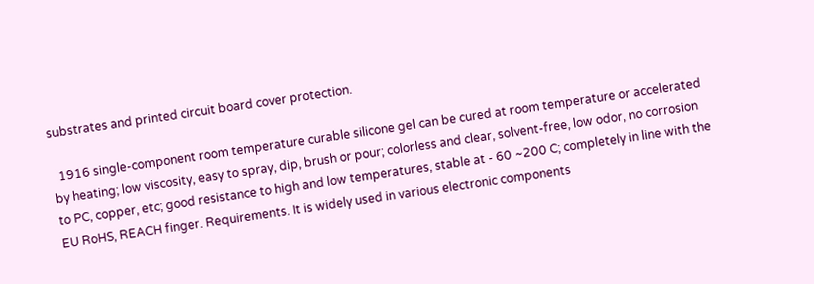substrates and printed circuit board cover protection.

  1916 single-component room temperature curable silicone gel can be cured at room temperature or accelerated by heating; low viscosity, easy to spray, dip, brush or pour; colorless and clear, solvent-free, low odor, no corrosion to PC, copper, etc; good resistance to high and low temperatures, stable at - 60 ~200 C; completely in line with the EU RoHS, REACH finger. Requirements. It is widely used in various electronic components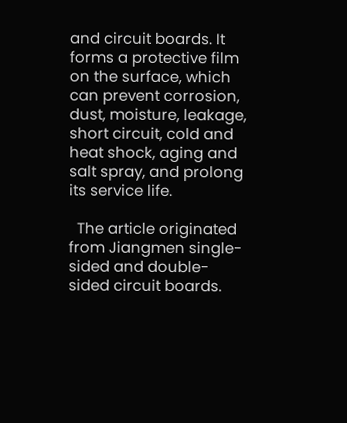and circuit boards. It forms a protective film on the surface, which can prevent corrosion, dust, moisture, leakage, short circuit, cold and heat shock, aging and salt spray, and prolong its service life.

  The article originated from Jiangmen single-sided and double-sided circuit boards.